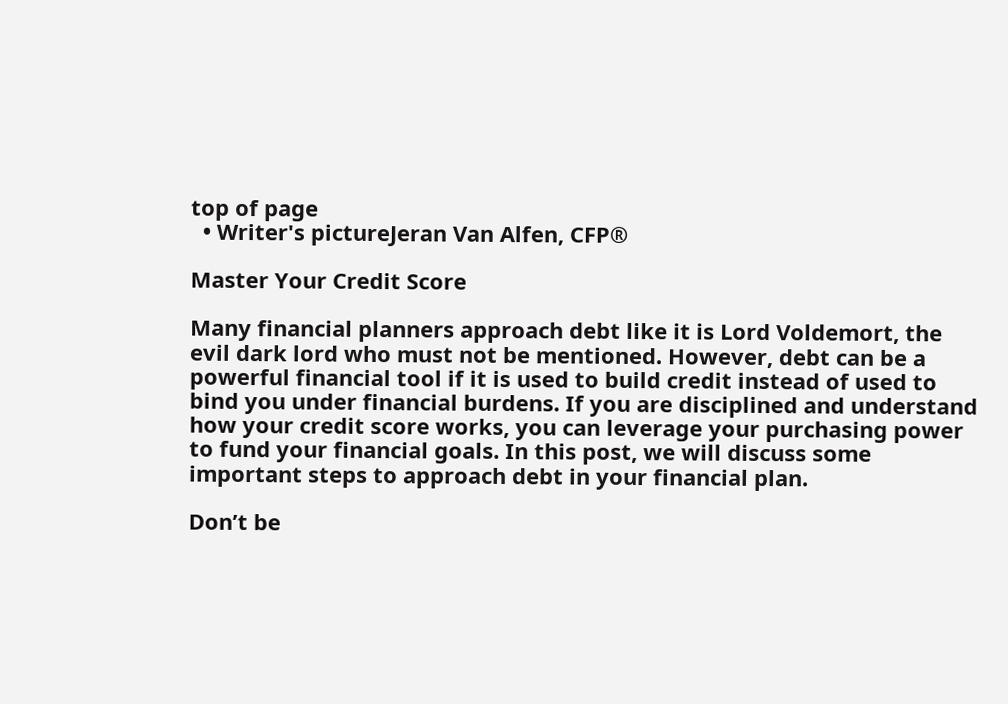top of page
  • Writer's pictureJeran Van Alfen, CFP®

Master Your Credit Score

Many financial planners approach debt like it is Lord Voldemort, the evil dark lord who must not be mentioned. However, debt can be a powerful financial tool if it is used to build credit instead of used to bind you under financial burdens. If you are disciplined and understand how your credit score works, you can leverage your purchasing power to fund your financial goals. In this post, we will discuss some important steps to approach debt in your financial plan.

Don’t be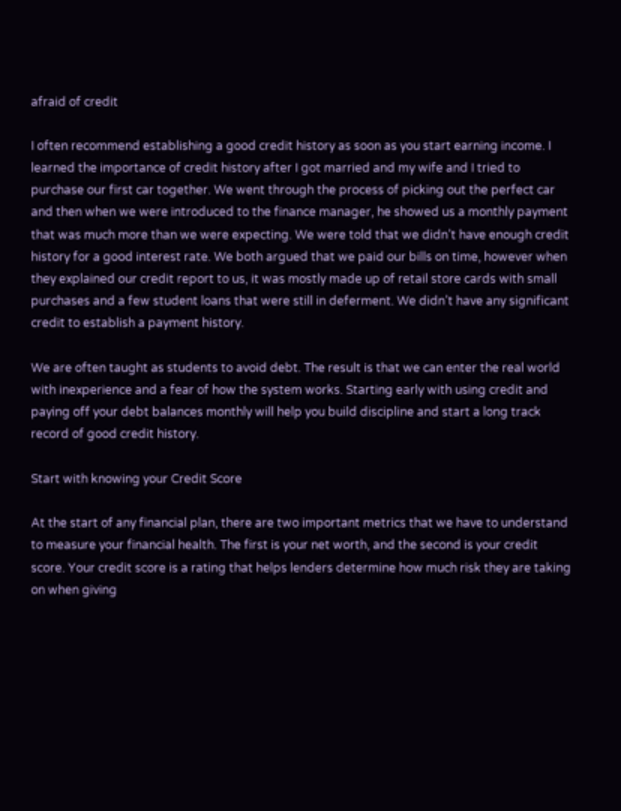afraid of credit

I often recommend establishing a good credit history as soon as you start earning income. I learned the importance of credit history after I got married and my wife and I tried to purchase our first car together. We went through the process of picking out the perfect car and then when we were introduced to the finance manager, he showed us a monthly payment that was much more than we were expecting. We were told that we didn’t have enough credit history for a good interest rate. We both argued that we paid our bills on time, however when they explained our credit report to us, it was mostly made up of retail store cards with small purchases and a few student loans that were still in deferment. We didn’t have any significant credit to establish a payment history.

We are often taught as students to avoid debt. The result is that we can enter the real world with inexperience and a fear of how the system works. Starting early with using credit and paying off your debt balances monthly will help you build discipline and start a long track record of good credit history.

Start with knowing your Credit Score

At the start of any financial plan, there are two important metrics that we have to understand to measure your financial health. The first is your net worth, and the second is your credit score. Your credit score is a rating that helps lenders determine how much risk they are taking on when giving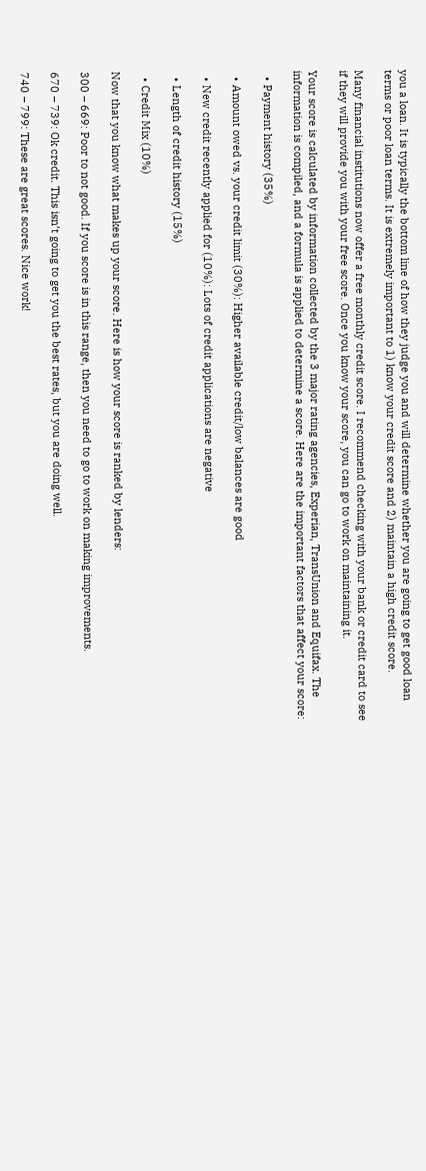you a loan. It is typically the bottom line of how they judge you and will determine whether you are going to get good loan terms or poor loan terms. It is extremely important to 1) know your credit score and 2) maintain a high credit score.

Many financial institutions now offer a free monthly credit score. I recommend checking with your bank or credit card to see if they will provide you with your free score. Once you know your score, you can go to work on maintaining it.

Your score is calculated by information collected by the 3 major rating agencies, Experian, TransUnion and Equifax. The information is compiled, and a formula is applied to determine a score. Here are the important factors that affect your score:

  • Payment history (35%)

  • Amount owed vs. your credit limit (30%): Higher available credit/low balances are good

  • New credit recently applied for (10%): Lots of credit applications are negative

  • Length of credit history (15%)

  • Credit Mix (10%)

Now that you know what makes up your score. Here is how your score is ranked by lenders:

300 – 669: Poor to not good. If you score is in this range, then you need to go to work on making improvements.

670 – 739: Ok credit. This isn’t going to get you the best rates, but you are doing well.

740 – 799: These are great scores. Nice work!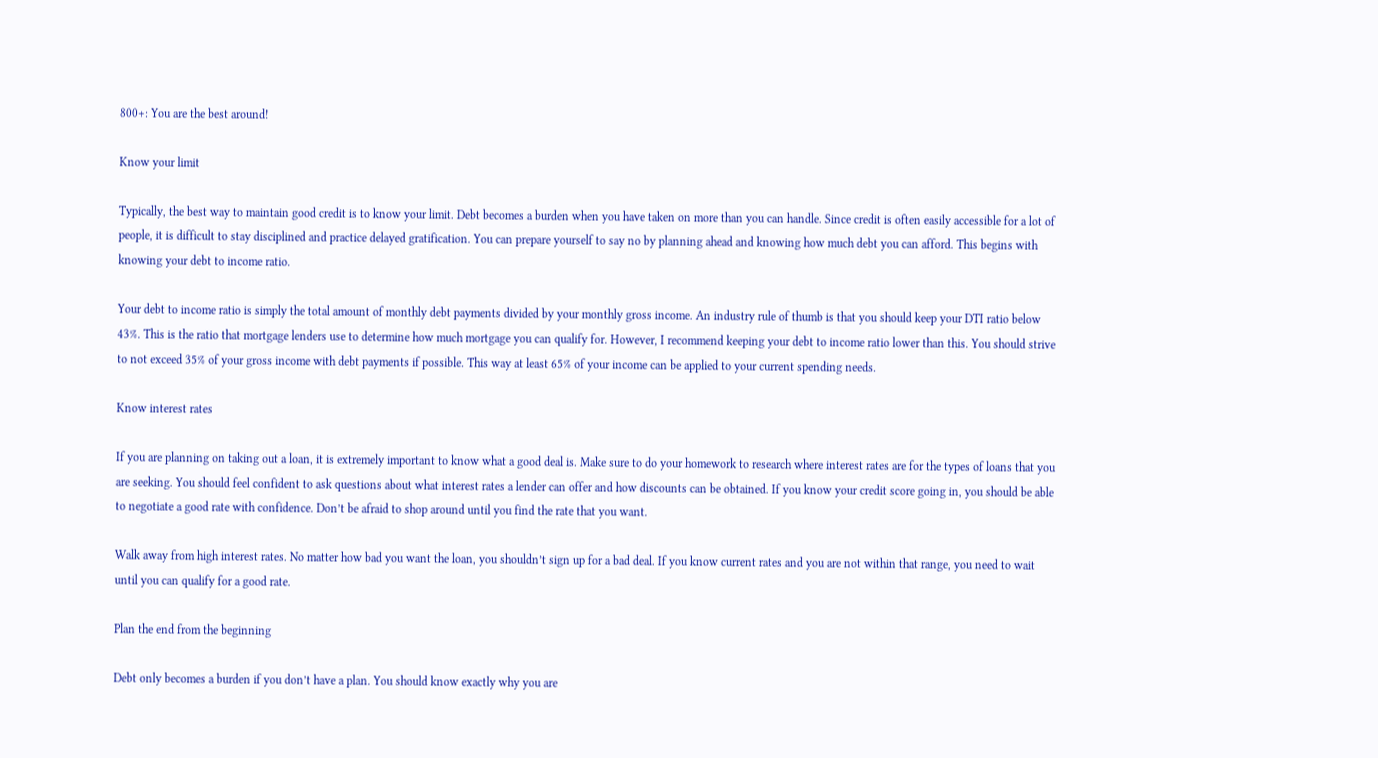800+: You are the best around!

Know your limit

Typically, the best way to maintain good credit is to know your limit. Debt becomes a burden when you have taken on more than you can handle. Since credit is often easily accessible for a lot of people, it is difficult to stay disciplined and practice delayed gratification. You can prepare yourself to say no by planning ahead and knowing how much debt you can afford. This begins with knowing your debt to income ratio.

Your debt to income ratio is simply the total amount of monthly debt payments divided by your monthly gross income. An industry rule of thumb is that you should keep your DTI ratio below 43%. This is the ratio that mortgage lenders use to determine how much mortgage you can qualify for. However, I recommend keeping your debt to income ratio lower than this. You should strive to not exceed 35% of your gross income with debt payments if possible. This way at least 65% of your income can be applied to your current spending needs.

Know interest rates

If you are planning on taking out a loan, it is extremely important to know what a good deal is. Make sure to do your homework to research where interest rates are for the types of loans that you are seeking. You should feel confident to ask questions about what interest rates a lender can offer and how discounts can be obtained. If you know your credit score going in, you should be able to negotiate a good rate with confidence. Don’t be afraid to shop around until you find the rate that you want.

Walk away from high interest rates. No matter how bad you want the loan, you shouldn’t sign up for a bad deal. If you know current rates and you are not within that range, you need to wait until you can qualify for a good rate.

Plan the end from the beginning

Debt only becomes a burden if you don’t have a plan. You should know exactly why you are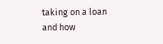taking on a loan and how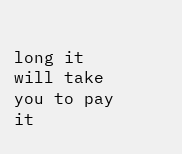long it will take you to pay it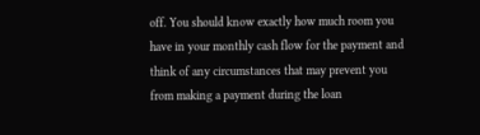off. You should know exactly how much room you have in your monthly cash flow for the payment and think of any circumstances that may prevent you from making a payment during the loan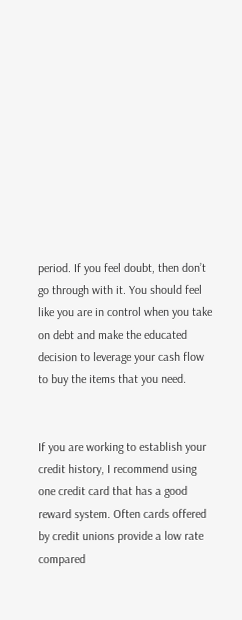period. If you feel doubt, then don’t go through with it. You should feel like you are in control when you take on debt and make the educated decision to leverage your cash flow to buy the items that you need.


If you are working to establish your credit history, I recommend using one credit card that has a good reward system. Often cards offered by credit unions provide a low rate compared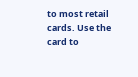to most retail cards. Use the card to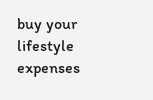buy your lifestyle expenses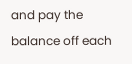and pay the balance off each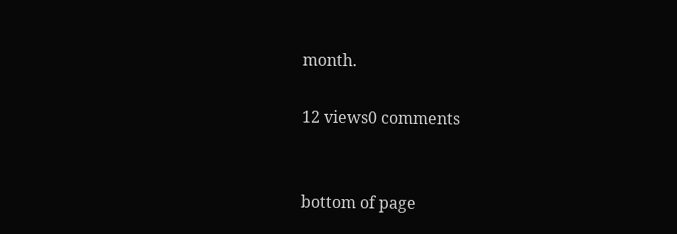month.

12 views0 comments


bottom of page